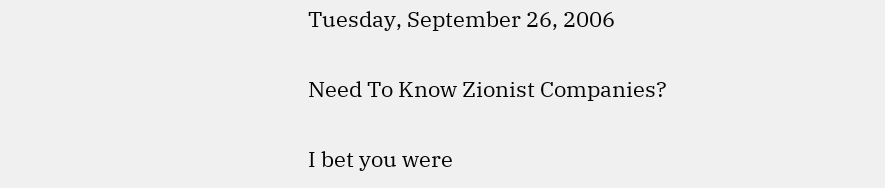Tuesday, September 26, 2006

Need To Know Zionist Companies?

I bet you were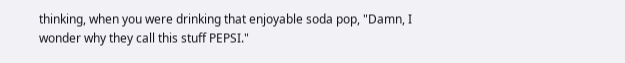thinking, when you were drinking that enjoyable soda pop, "Damn, I wonder why they call this stuff PEPSI."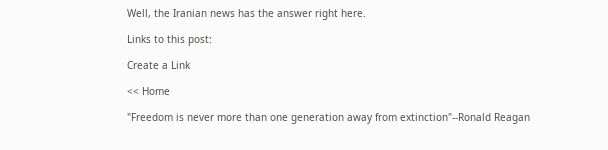Well, the Iranian news has the answer right here.

Links to this post:

Create a Link

<< Home

"Freedom is never more than one generation away from extinction"--Ronald Reagan